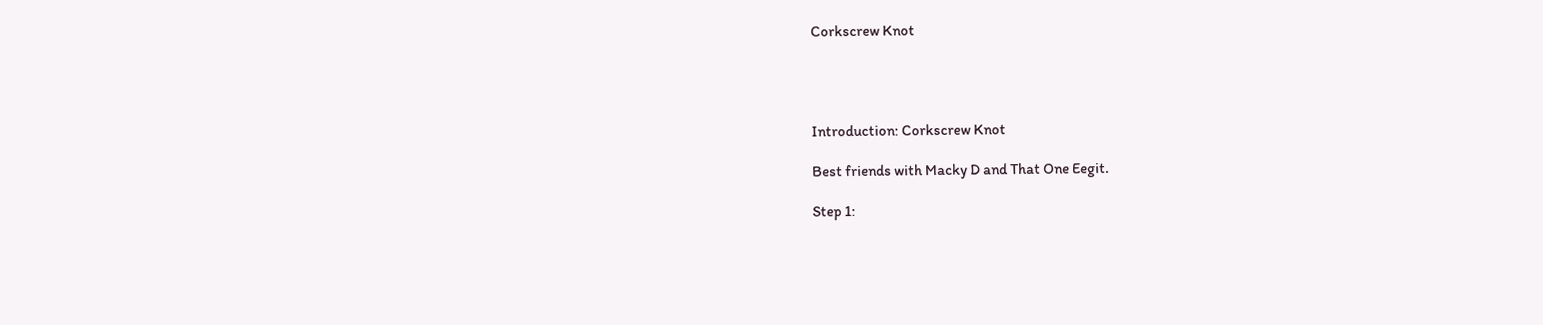Corkscrew Knot




Introduction: Corkscrew Knot

Best friends with Macky D and That One Eegit.

Step 1: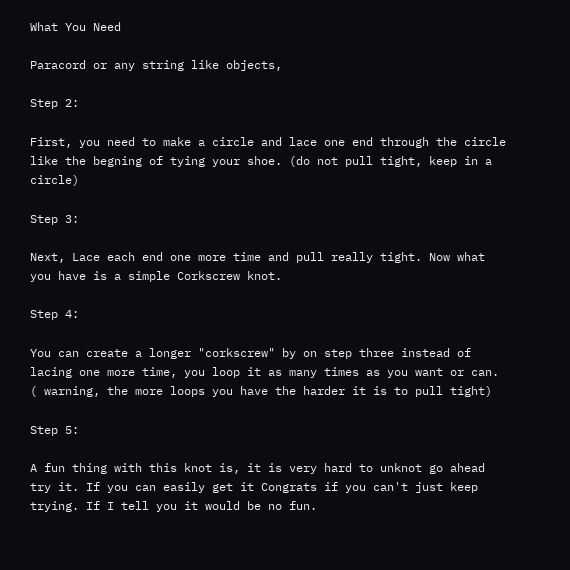What You Need

Paracord or any string like objects,

Step 2:

First, you need to make a circle and lace one end through the circle like the begning of tying your shoe. (do not pull tight, keep in a circle)

Step 3:

Next, Lace each end one more time and pull really tight. Now what you have is a simple Corkscrew knot.

Step 4:

You can create a longer "corkscrew" by on step three instead of lacing one more time, you loop it as many times as you want or can.        ( warning, the more loops you have the harder it is to pull tight)

Step 5:

A fun thing with this knot is, it is very hard to unknot go ahead try it. If you can easily get it Congrats if you can't just keep trying. If I tell you it would be no fun.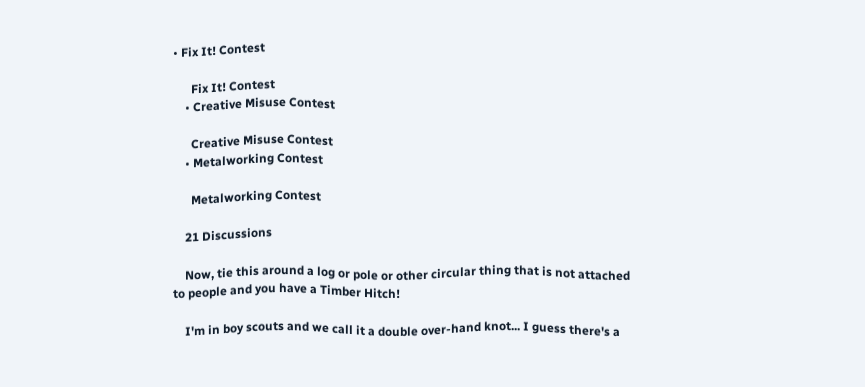• Fix It! Contest

      Fix It! Contest
    • Creative Misuse Contest

      Creative Misuse Contest
    • Metalworking Contest

      Metalworking Contest

    21 Discussions

    Now, tie this around a log or pole or other circular thing that is not attached to people and you have a Timber Hitch!

    I'm in boy scouts and we call it a double over-hand knot... I guess there's a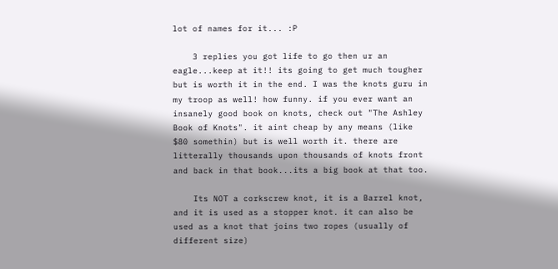lot of names for it... :P

    3 replies you got life to go then ur an eagle...keep at it!! its going to get much tougher but is worth it in the end. I was the knots guru in my troop as well! how funny. if you ever want an insanely good book on knots, check out "The Ashley Book of Knots". it aint cheap by any means (like $80 somethin) but is well worth it. there are litterally thousands upon thousands of knots front and back in that book...its a big book at that too.

    Its NOT a corkscrew knot, it is a Barrel knot, and it is used as a stopper knot. it can also be used as a knot that joins two ropes (usually of different size)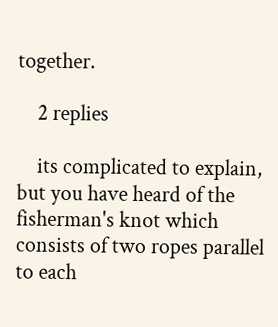together.

    2 replies

    its complicated to explain, but you have heard of the fisherman's knot which consists of two ropes parallel to each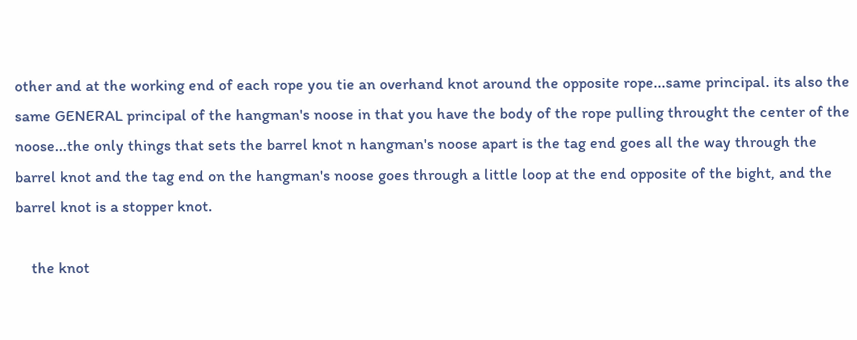other and at the working end of each rope you tie an overhand knot around the opposite rope...same principal. its also the same GENERAL principal of the hangman's noose in that you have the body of the rope pulling throught the center of the noose...the only things that sets the barrel knot n hangman's noose apart is the tag end goes all the way through the barrel knot and the tag end on the hangman's noose goes through a little loop at the end opposite of the bight, and the barrel knot is a stopper knot.

    the knot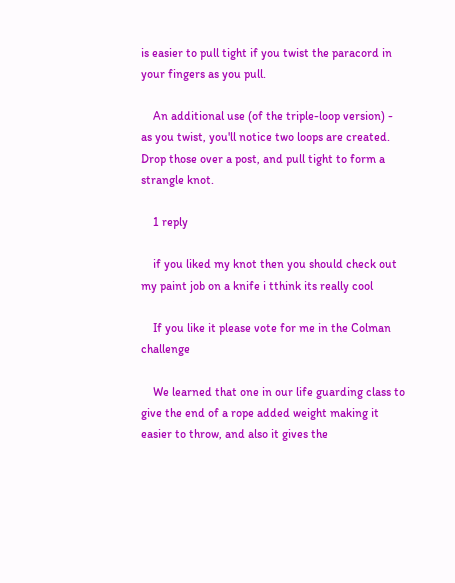is easier to pull tight if you twist the paracord in your fingers as you pull.

    An additional use (of the triple-loop version) - as you twist, you'll notice two loops are created. Drop those over a post, and pull tight to form a strangle knot.

    1 reply

    if you liked my knot then you should check out my paint job on a knife i tthink its really cool

    If you like it please vote for me in the Colman challenge

    We learned that one in our life guarding class to give the end of a rope added weight making it easier to throw, and also it gives the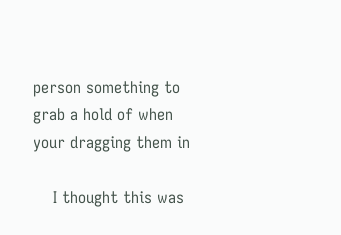person something to grab a hold of when your dragging them in

    I thought this was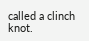called a clinch knot.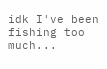idk I've been fishing too much...